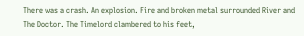There was a crash. An explosion. Fire and broken metal surrounded River and The Doctor. The Timelord clambered to his feet,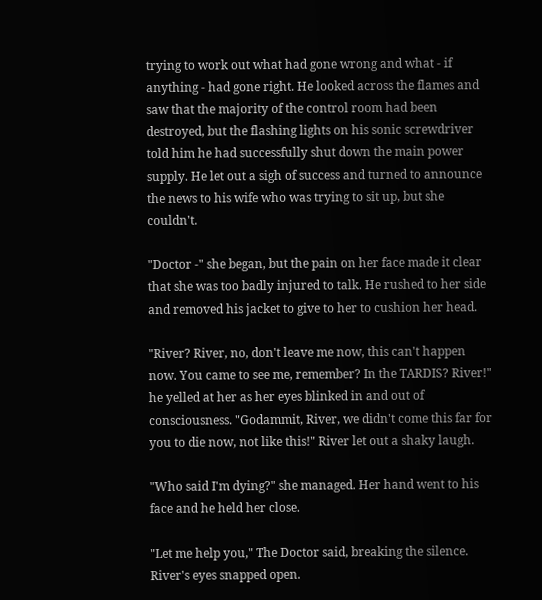trying to work out what had gone wrong and what - if anything - had gone right. He looked across the flames and saw that the majority of the control room had been destroyed, but the flashing lights on his sonic screwdriver told him he had successfully shut down the main power supply. He let out a sigh of success and turned to announce the news to his wife who was trying to sit up, but she couldn't.

"Doctor -" she began, but the pain on her face made it clear that she was too badly injured to talk. He rushed to her side and removed his jacket to give to her to cushion her head.

"River? River, no, don't leave me now, this can't happen now. You came to see me, remember? In the TARDIS? River!" he yelled at her as her eyes blinked in and out of consciousness. "Godammit, River, we didn't come this far for you to die now, not like this!" River let out a shaky laugh.

"Who said I'm dying?" she managed. Her hand went to his face and he held her close.

"Let me help you," The Doctor said, breaking the silence. River's eyes snapped open.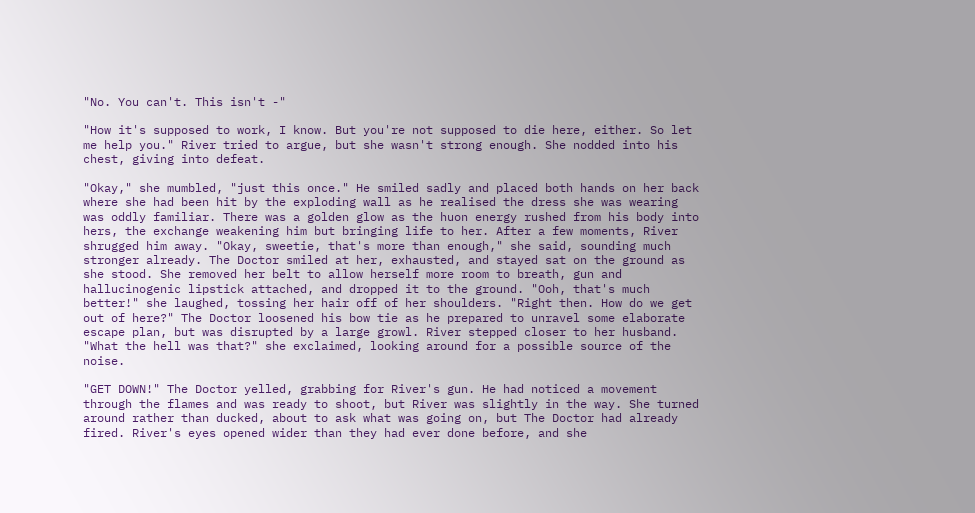"No. You can't. This isn't -"

"How it's supposed to work, I know. But you're not supposed to die here, either. So let me help you." River tried to argue, but she wasn't strong enough. She nodded into his chest, giving into defeat.

"Okay," she mumbled, "just this once." He smiled sadly and placed both hands on her back where she had been hit by the exploding wall as he realised the dress she was wearing was oddly familiar. There was a golden glow as the huon energy rushed from his body into hers, the exchange weakening him but bringing life to her. After a few moments, River shrugged him away. "Okay, sweetie, that's more than enough," she said, sounding much stronger already. The Doctor smiled at her, exhausted, and stayed sat on the ground as she stood. She removed her belt to allow herself more room to breath, gun and hallucinogenic lipstick attached, and dropped it to the ground. "Ooh, that's much better!" she laughed, tossing her hair off of her shoulders. "Right then. How do we get out of here?" The Doctor loosened his bow tie as he prepared to unravel some elaborate escape plan, but was disrupted by a large growl. River stepped closer to her husband. "What the hell was that?" she exclaimed, looking around for a possible source of the noise.

"GET DOWN!" The Doctor yelled, grabbing for River's gun. He had noticed a movement through the flames and was ready to shoot, but River was slightly in the way. She turned around rather than ducked, about to ask what was going on, but The Doctor had already fired. River's eyes opened wider than they had ever done before, and she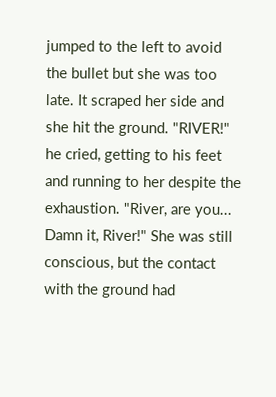jumped to the left to avoid the bullet but she was too late. It scraped her side and she hit the ground. "RIVER!" he cried, getting to his feet and running to her despite the exhaustion. "River, are you... Damn it, River!" She was still conscious, but the contact with the ground had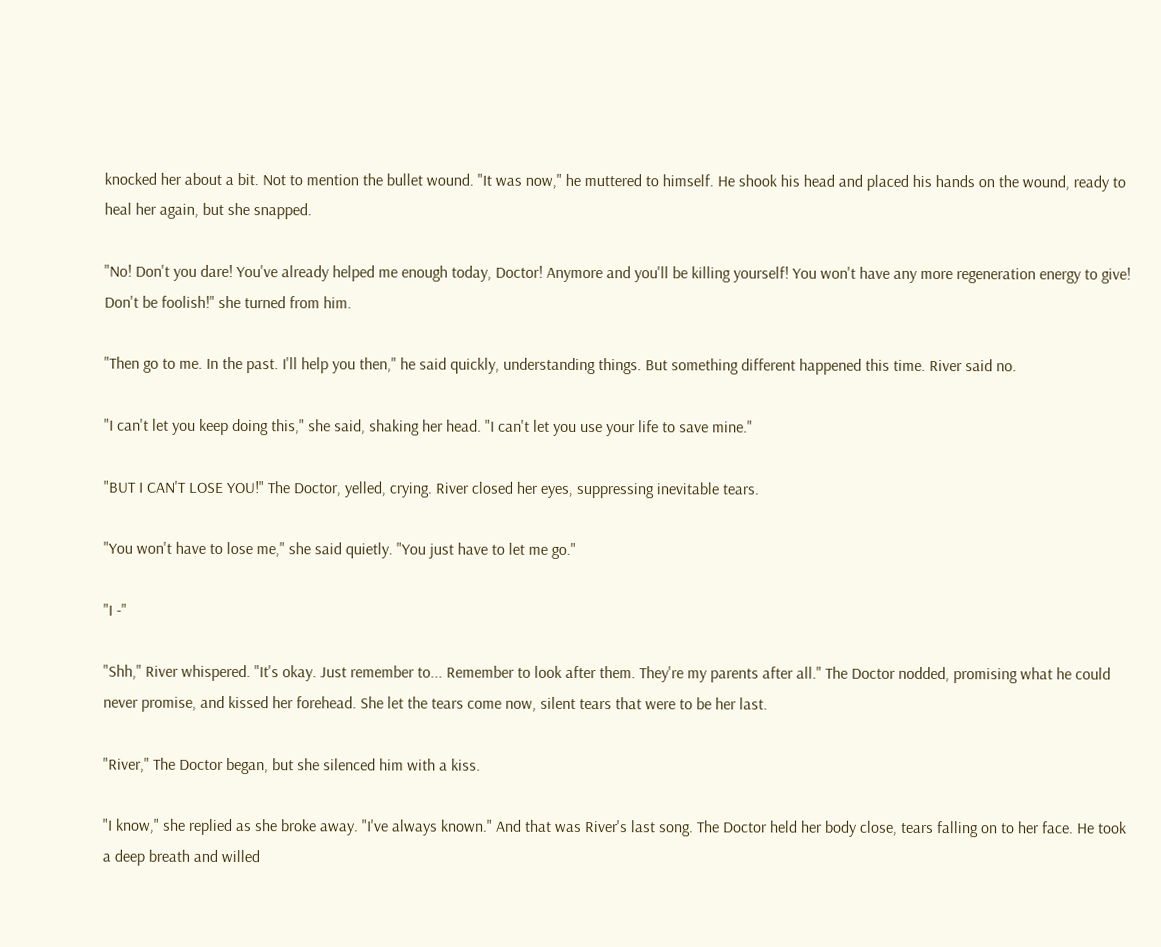knocked her about a bit. Not to mention the bullet wound. "It was now," he muttered to himself. He shook his head and placed his hands on the wound, ready to heal her again, but she snapped.

"No! Don't you dare! You've already helped me enough today, Doctor! Anymore and you'll be killing yourself! You won't have any more regeneration energy to give! Don't be foolish!" she turned from him.

"Then go to me. In the past. I'll help you then," he said quickly, understanding things. But something different happened this time. River said no.

"I can't let you keep doing this," she said, shaking her head. "I can't let you use your life to save mine."

"BUT I CAN'T LOSE YOU!" The Doctor, yelled, crying. River closed her eyes, suppressing inevitable tears.

"You won't have to lose me," she said quietly. "You just have to let me go."

"I -"

"Shh," River whispered. "It's okay. Just remember to... Remember to look after them. They're my parents after all." The Doctor nodded, promising what he could never promise, and kissed her forehead. She let the tears come now, silent tears that were to be her last.

"River," The Doctor began, but she silenced him with a kiss.

"I know," she replied as she broke away. "I've always known." And that was River's last song. The Doctor held her body close, tears falling on to her face. He took a deep breath and willed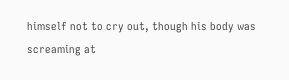himself not to cry out, though his body was screaming at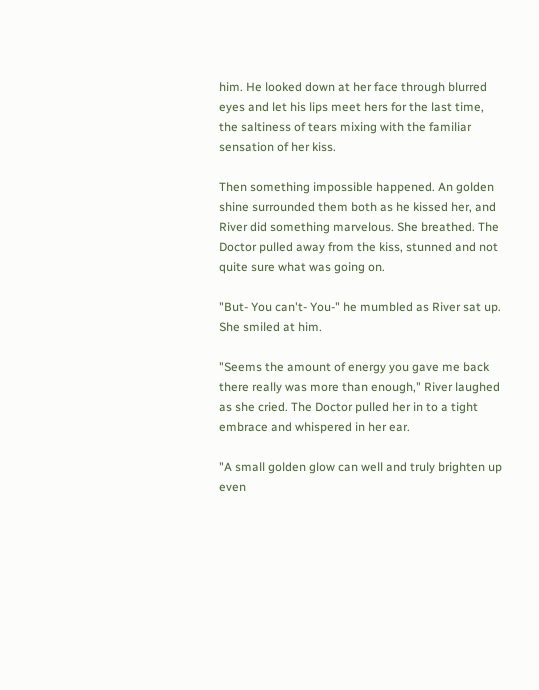him. He looked down at her face through blurred eyes and let his lips meet hers for the last time, the saltiness of tears mixing with the familiar sensation of her kiss.

Then something impossible happened. An golden shine surrounded them both as he kissed her, and River did something marvelous. She breathed. The Doctor pulled away from the kiss, stunned and not quite sure what was going on.

"But- You can't- You-" he mumbled as River sat up. She smiled at him.

"Seems the amount of energy you gave me back there really was more than enough," River laughed as she cried. The Doctor pulled her in to a tight embrace and whispered in her ear.

"A small golden glow can well and truly brighten up even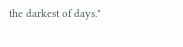the darkest of days."